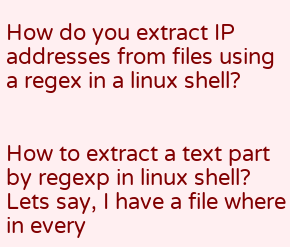How do you extract IP addresses from files using a regex in a linux shell?


How to extract a text part by regexp in linux shell? Lets say, I have a file where in every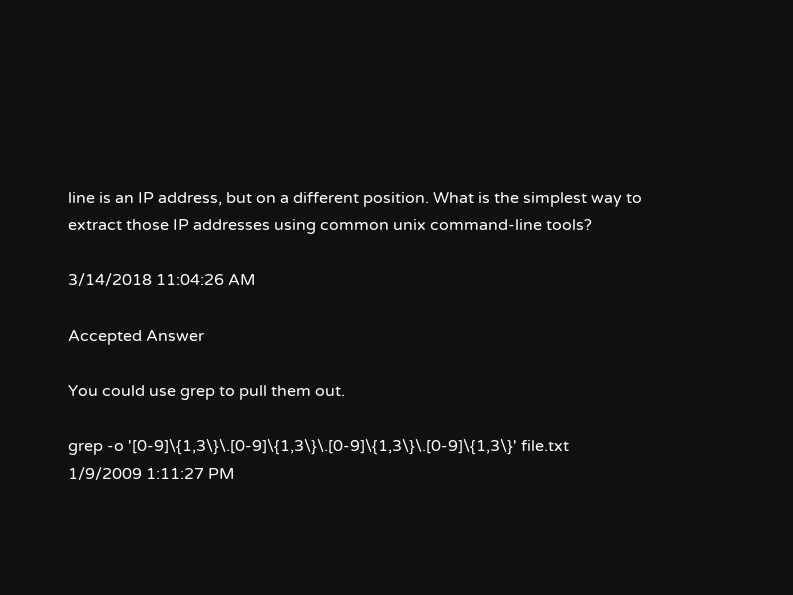line is an IP address, but on a different position. What is the simplest way to extract those IP addresses using common unix command-line tools?

3/14/2018 11:04:26 AM

Accepted Answer

You could use grep to pull them out.

grep -o '[0-9]\{1,3\}\.[0-9]\{1,3\}\.[0-9]\{1,3\}\.[0-9]\{1,3\}' file.txt
1/9/2009 1:11:27 PM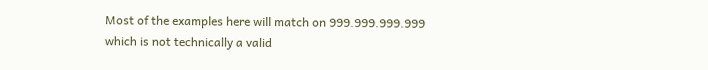Most of the examples here will match on 999.999.999.999 which is not technically a valid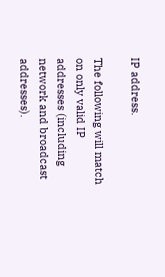IP address.

The following will match on only valid IP addresses (including network and broadcast addresses).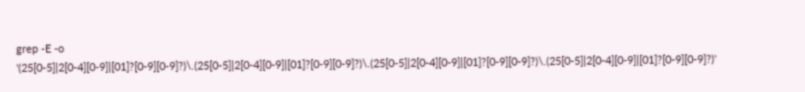grep -E -o '(25[0-5]|2[0-4][0-9]|[01]?[0-9][0-9]?)\.(25[0-5]|2[0-4][0-9]|[01]?[0-9][0-9]?)\.(25[0-5]|2[0-4][0-9]|[01]?[0-9][0-9]?)\.(25[0-5]|2[0-4][0-9]|[01]?[0-9][0-9]?)'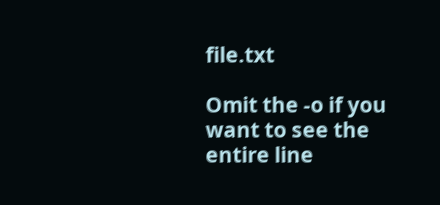file.txt

Omit the -o if you want to see the entire line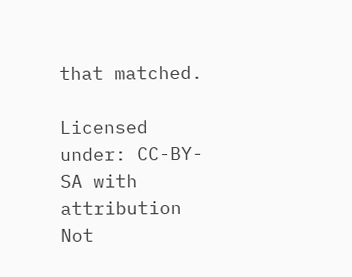that matched.

Licensed under: CC-BY-SA with attribution
Not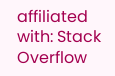affiliated with: Stack Overflow